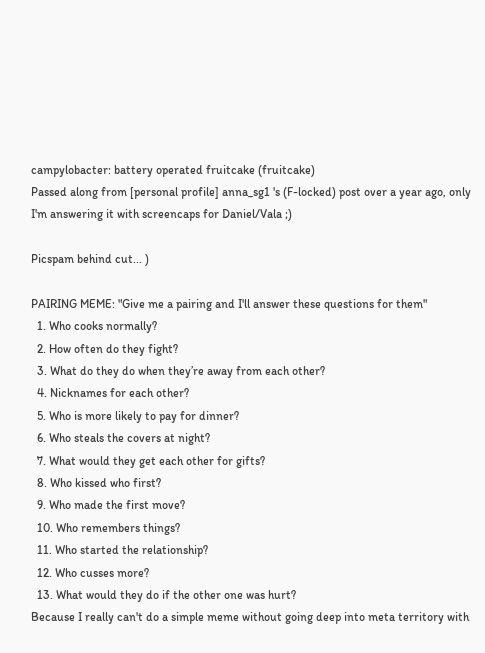campylobacter: battery operated fruitcake (fruitcake)
Passed along from [personal profile] anna_sg1 's (F-locked) post over a year ago, only I'm answering it with screencaps for Daniel/Vala ;)

Picspam behind cut... )

PAIRING MEME: "Give me a pairing and I'll answer these questions for them"
  1. Who cooks normally?
  2. How often do they fight?
  3. What do they do when they’re away from each other?
  4. Nicknames for each other?
  5. Who is more likely to pay for dinner?
  6. Who steals the covers at night?
  7. What would they get each other for gifts?
  8. Who kissed who first?
  9. Who made the first move?
  10. Who remembers things?
  11. Who started the relationship?
  12. Who cusses more?
  13. What would they do if the other one was hurt?
Because I really can't do a simple meme without going deep into meta territory with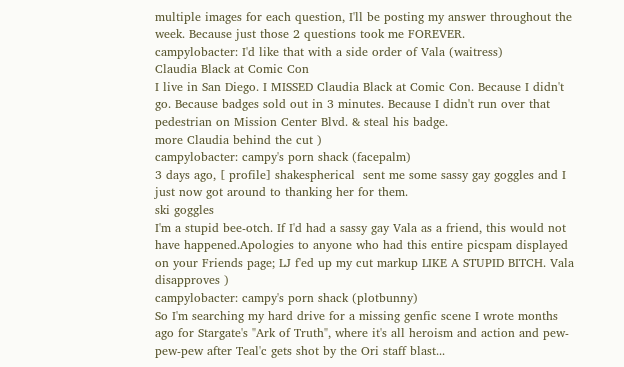multiple images for each question, I'll be posting my answer throughout the week. Because just those 2 questions took me FOREVER.
campylobacter: I'd like that with a side order of Vala (waitress)
Claudia Black at Comic Con
I live in San Diego. I MISSED Claudia Black at Comic Con. Because I didn't go. Because badges sold out in 3 minutes. Because I didn't run over that pedestrian on Mission Center Blvd. & steal his badge.
more Claudia behind the cut )
campylobacter: campy's porn shack (facepalm)
3 days ago, [ profile] shakespherical  sent me some sassy gay goggles and I just now got around to thanking her for them.
ski goggles
I'm a stupid bee-otch. If I'd had a sassy gay Vala as a friend, this would not have happened.Apologies to anyone who had this entire picspam displayed on your Friends page; LJ f'ed up my cut markup LIKE A STUPID BITCH. Vala disapproves )
campylobacter: campy's porn shack (plotbunny)
So I'm searching my hard drive for a missing genfic scene I wrote months ago for Stargate's "Ark of Truth", where it's all heroism and action and pew-pew-pew after Teal'c gets shot by the Ori staff blast...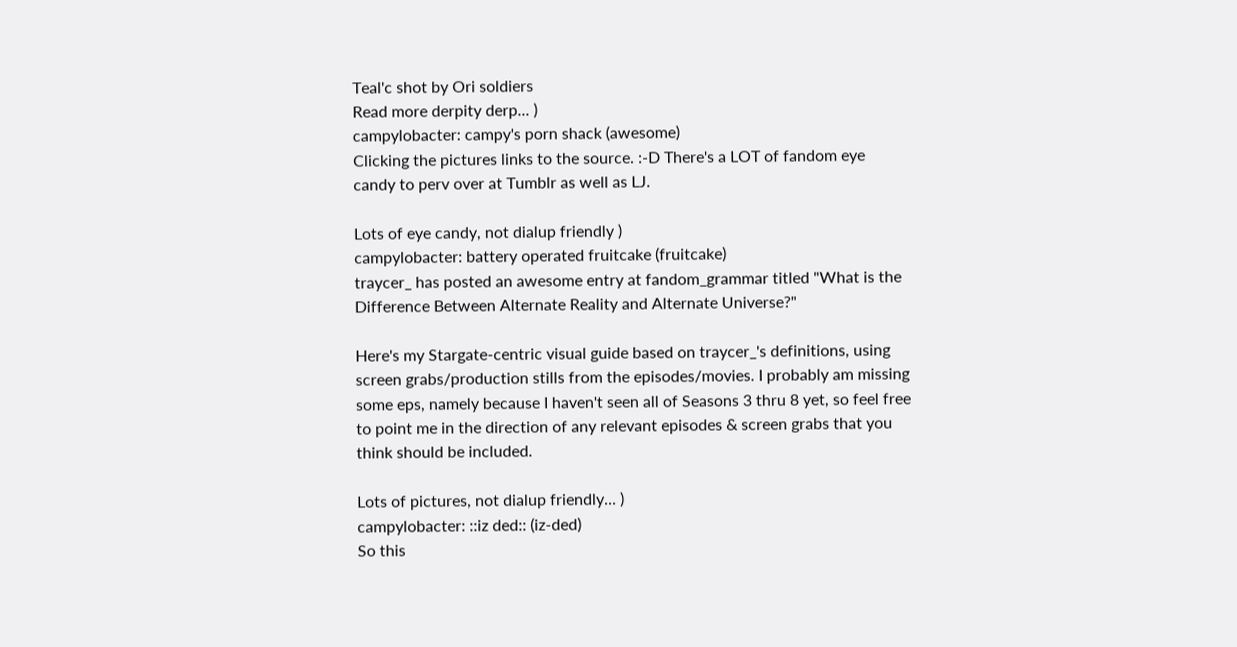Teal'c shot by Ori soldiers
Read more derpity derp... )
campylobacter: campy's porn shack (awesome)
Clicking the pictures links to the source. :-D There's a LOT of fandom eye candy to perv over at Tumblr as well as LJ.

Lots of eye candy, not dialup friendly )
campylobacter: battery operated fruitcake (fruitcake)
traycer_ has posted an awesome entry at fandom_grammar titled "What is the Difference Between Alternate Reality and Alternate Universe?"

Here's my Stargate-centric visual guide based on traycer_'s definitions, using screen grabs/production stills from the episodes/movies. I probably am missing some eps, namely because I haven't seen all of Seasons 3 thru 8 yet, so feel free to point me in the direction of any relevant episodes & screen grabs that you think should be included.

Lots of pictures, not dialup friendly... )
campylobacter: ::iz ded:: (iz-ded)
So this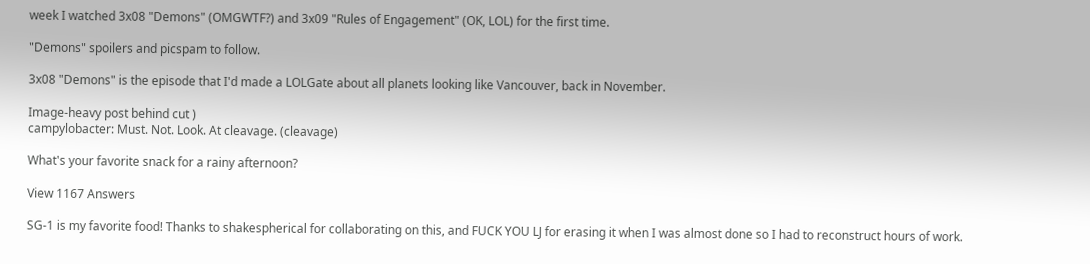week I watched 3x08 "Demons" (OMGWTF?) and 3x09 "Rules of Engagement" (OK, LOL) for the first time.

"Demons" spoilers and picspam to follow.

3x08 "Demons" is the episode that I'd made a LOLGate about all planets looking like Vancouver, back in November.

Image-heavy post behind cut )
campylobacter: Must. Not. Look. At cleavage. (cleavage)

What's your favorite snack for a rainy afternoon?

View 1167 Answers

SG-1 is my favorite food! Thanks to shakespherical for collaborating on this, and FUCK YOU LJ for erasing it when I was almost done so I had to reconstruct hours of work.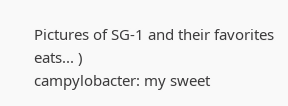Pictures of SG-1 and their favorites eats... )
campylobacter: my sweet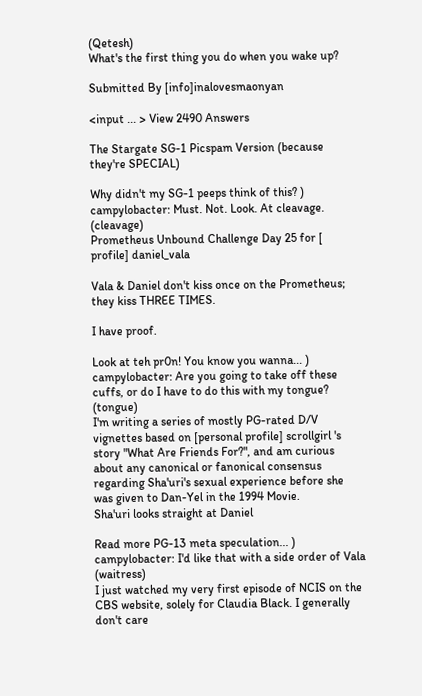(Qetesh)
What's the first thing you do when you wake up?

Submitted By [info]inalovesmaonyan

<input ... > View 2490 Answers

The Stargate SG-1 Picspam Version (because they're SPECIAL)

Why didn't my SG-1 peeps think of this? )
campylobacter: Must. Not. Look. At cleavage. (cleavage)
Prometheus Unbound Challenge Day 25 for [ profile] daniel_vala

Vala & Daniel don't kiss once on the Prometheus; they kiss THREE TIMES.

I have proof.

Look at teh pr0n! You know you wanna... )
campylobacter: Are you going to take off these cuffs, or do I have to do this with my tongue? (tongue)
I'm writing a series of mostly PG-rated D/V vignettes based on [personal profile] scrollgirl 's story "What Are Friends For?", and am curious about any canonical or fanonical consensus regarding Sha'uri's sexual experience before she was given to Dan-Yel in the 1994 Movie.
Sha'uri looks straight at Daniel

Read more PG-13 meta speculation... )
campylobacter: I'd like that with a side order of Vala (waitress)
I just watched my very first episode of NCIS on the CBS website, solely for Claudia Black. I generally don't care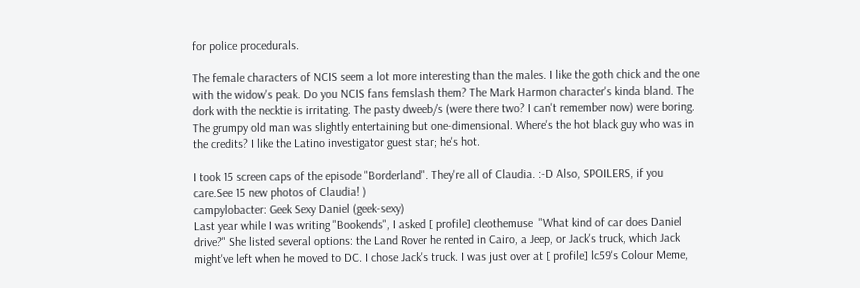for police procedurals.

The female characters of NCIS seem a lot more interesting than the males. I like the goth chick and the one with the widow's peak. Do you NCIS fans femslash them? The Mark Harmon character's kinda bland. The dork with the necktie is irritating. The pasty dweeb/s (were there two? I can't remember now) were boring. The grumpy old man was slightly entertaining but one-dimensional. Where's the hot black guy who was in the credits? I like the Latino investigator guest star; he's hot.

I took 15 screen caps of the episode "Borderland". They're all of Claudia. :-D Also, SPOILERS, if you care.See 15 new photos of Claudia! )
campylobacter: Geek Sexy Daniel (geek-sexy)
Last year while I was writing "Bookends", I asked [ profile] cleothemuse  "What kind of car does Daniel drive?" She listed several options: the Land Rover he rented in Cairo, a Jeep, or Jack's truck, which Jack might've left when he moved to DC. I chose Jack's truck. I was just over at [ profile] lc59's Colour Meme,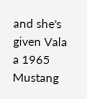and she's given Vala a 1965 Mustang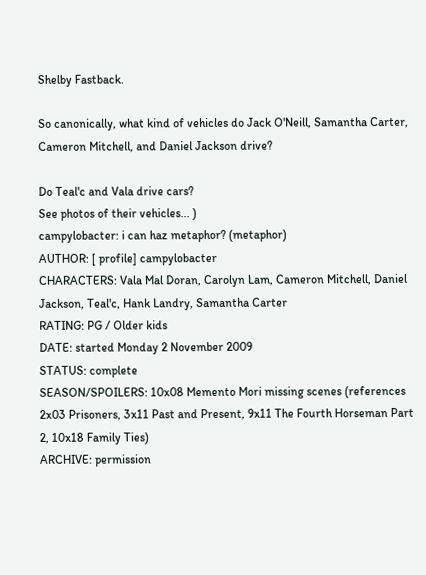Shelby Fastback.

So canonically, what kind of vehicles do Jack O'Neill, Samantha Carter, Cameron Mitchell, and Daniel Jackson drive?

Do Teal'c and Vala drive cars?
See photos of their vehicles... )
campylobacter: i can haz metaphor? (metaphor)
AUTHOR: [ profile] campylobacter
CHARACTERS: Vala Mal Doran, Carolyn Lam, Cameron Mitchell, Daniel Jackson, Teal'c, Hank Landry, Samantha Carter
RATING: PG / Older kids
DATE: started Monday 2 November 2009
STATUS: complete
SEASON/SPOILERS: 10x08 Memento Mori missing scenes (references 2x03 Prisoners, 3x11 Past and Present, 9x11 The Fourth Horseman Part 2, 10x18 Family Ties)
ARCHIVE: permission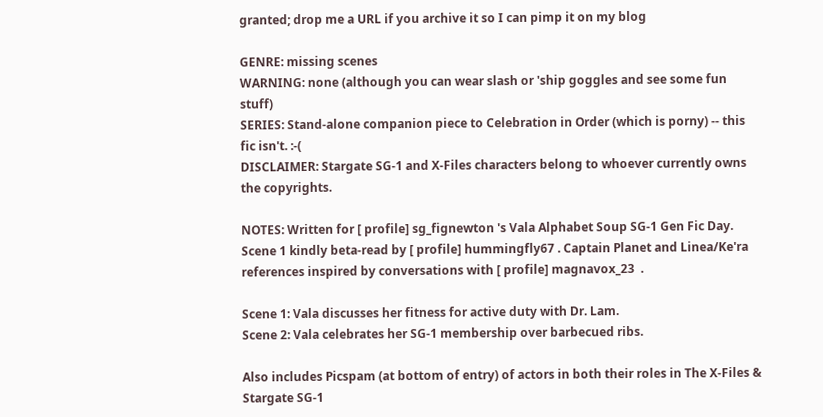granted; drop me a URL if you archive it so I can pimp it on my blog

GENRE: missing scenes
WARNING: none (although you can wear slash or 'ship goggles and see some fun stuff)
SERIES: Stand-alone companion piece to Celebration in Order (which is porny) -- this fic isn't. :-(
DISCLAIMER: Stargate SG-1 and X-Files characters belong to whoever currently owns the copyrights.

NOTES: Written for [ profile] sg_fignewton 's Vala Alphabet Soup SG-1 Gen Fic Day. Scene 1 kindly beta-read by [ profile] hummingfly67 . Captain Planet and Linea/Ke'ra references inspired by conversations with [ profile] magnavox_23  .

Scene 1: Vala discusses her fitness for active duty with Dr. Lam.
Scene 2: Vala celebrates her SG-1 membership over barbecued ribs.

Also includes Picspam (at bottom of entry) of actors in both their roles in The X-Files & Stargate SG-1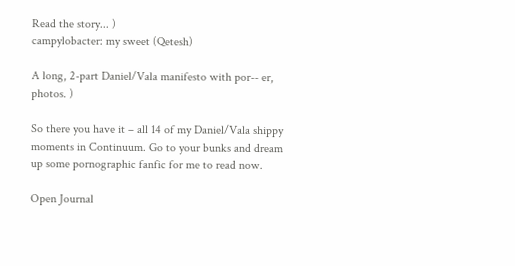Read the story... )
campylobacter: my sweet (Qetesh)

A long, 2-part Daniel/Vala manifesto with por-- er, photos. )

So there you have it – all 14 of my Daniel/Vala shippy moments in Continuum. Go to your bunks and dream up some pornographic fanfic for me to read now.

Open Journal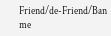Friend/de-Friend/Ban me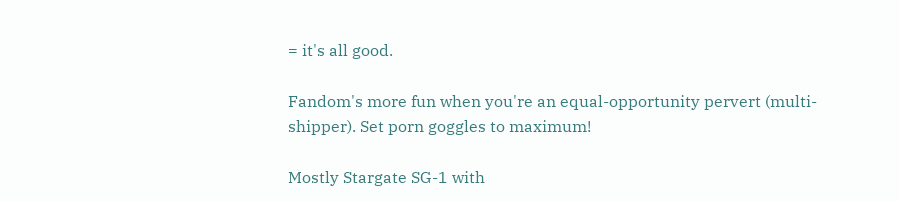= it's all good.

Fandom's more fun when you're an equal-opportunity pervert (multi-shipper). Set porn goggles to maximum!

Mostly Stargate SG-1 with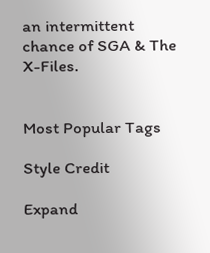an intermittent chance of SGA & The X-Files.


Most Popular Tags

Style Credit

Expand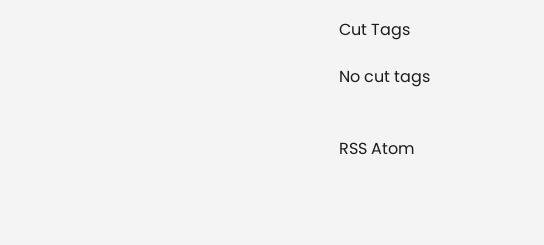Cut Tags

No cut tags


RSS Atom